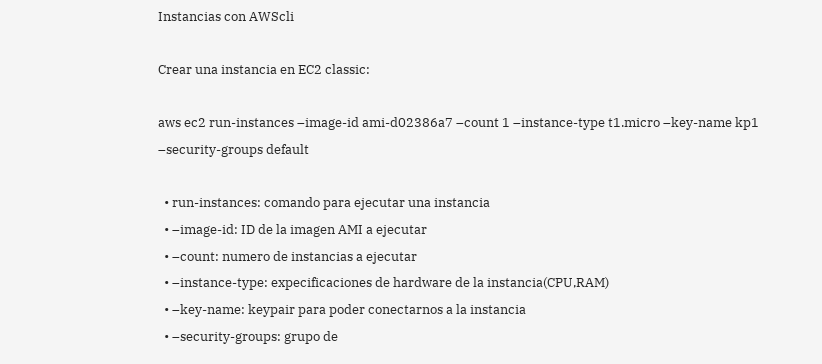Instancias con AWScli

Crear una instancia en EC2 classic:

aws ec2 run-instances –image-id ami-d02386a7 –count 1 –instance-type t1.micro –key-name kp1 –security-groups default

  • run-instances: comando para ejecutar una instancia
  • –image-id: ID de la imagen AMI a ejecutar
  • –count: numero de instancias a ejecutar
  • –instance-type: expecificaciones de hardware de la instancia(CPU,RAM)
  • –key-name: keypair para poder conectarnos a la instancia
  • –security-groups: grupo de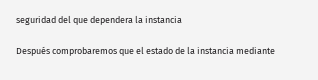seguridad del que dependera la instancia

Después comprobaremos que el estado de la instancia mediante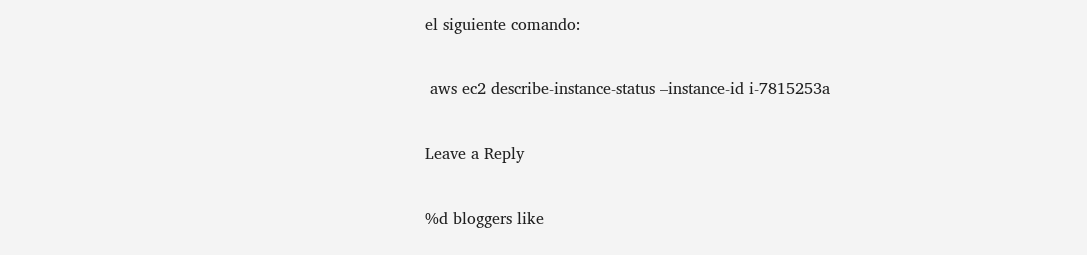el siguiente comando:

 aws ec2 describe-instance-status –instance-id i-7815253a

Leave a Reply

%d bloggers like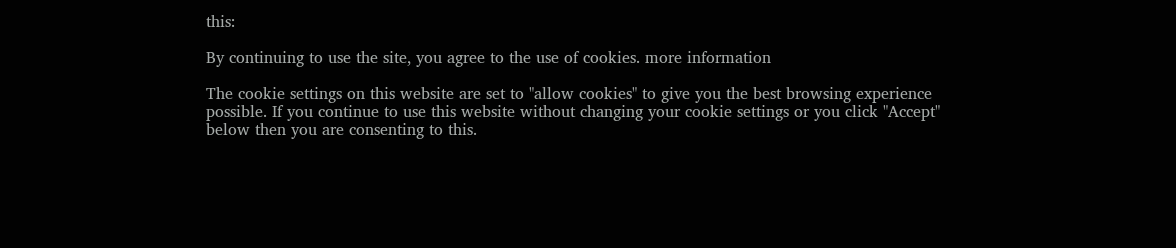this:

By continuing to use the site, you agree to the use of cookies. more information

The cookie settings on this website are set to "allow cookies" to give you the best browsing experience possible. If you continue to use this website without changing your cookie settings or you click "Accept" below then you are consenting to this.